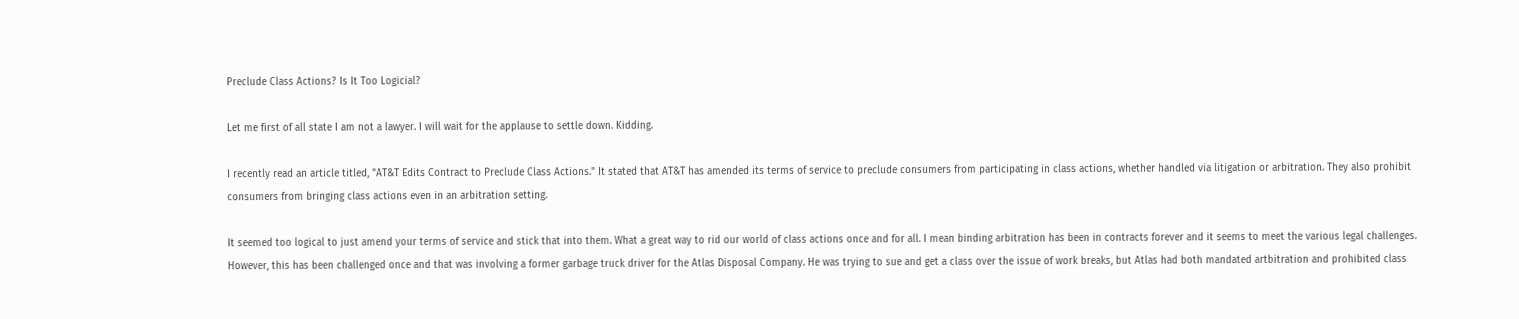Preclude Class Actions? Is It Too Logicial?

Let me first of all state I am not a lawyer. I will wait for the applause to settle down. Kidding.

I recently read an article titled, "AT&T Edits Contract to Preclude Class Actions." It stated that AT&T has amended its terms of service to preclude consumers from participating in class actions, whether handled via litigation or arbitration. They also prohibit consumers from bringing class actions even in an arbitration setting.

It seemed too logical to just amend your terms of service and stick that into them. What a great way to rid our world of class actions once and for all. I mean binding arbitration has been in contracts forever and it seems to meet the various legal challenges. However, this has been challenged once and that was involving a former garbage truck driver for the Atlas Disposal Company. He was trying to sue and get a class over the issue of work breaks, but Atlas had both mandated artbitration and prohibited class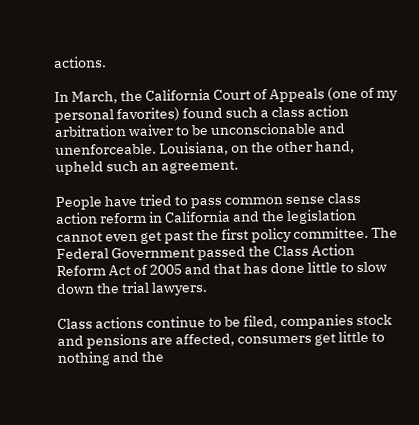actions.

In March, the California Court of Appeals (one of my personal favorites) found such a class action arbitration waiver to be unconscionable and unenforceable. Louisiana, on the other hand, upheld such an agreement.

People have tried to pass common sense class action reform in California and the legislation cannot even get past the first policy committee. The Federal Government passed the Class Action Reform Act of 2005 and that has done little to slow down the trial lawyers.

Class actions continue to be filed, companies stock and pensions are affected, consumers get little to nothing and the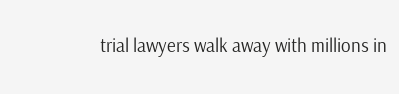trial lawyers walk away with millions in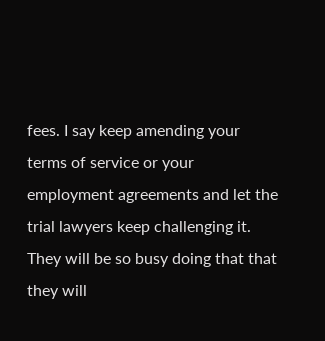fees. I say keep amending your terms of service or your employment agreements and let the trial lawyers keep challenging it.  They will be so busy doing that that they will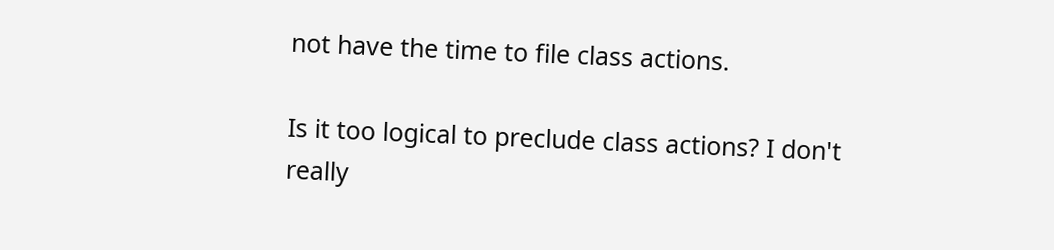not have the time to file class actions.

Is it too logical to preclude class actions? I don't really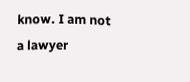know. I am not a lawyer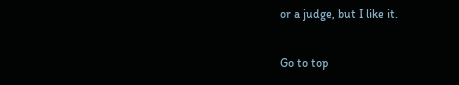or a judge, but I like it.

Go to top